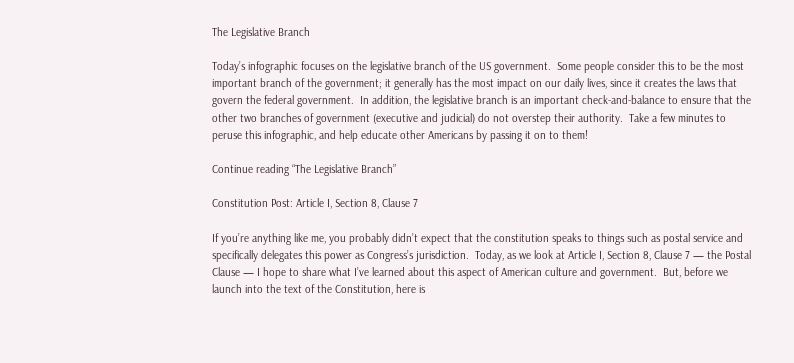The Legislative Branch

Today’s infographic focuses on the legislative branch of the US government.  Some people consider this to be the most important branch of the government; it generally has the most impact on our daily lives, since it creates the laws that govern the federal government.  In addition, the legislative branch is an important check-and-balance to ensure that the other two branches of government (executive and judicial) do not overstep their authority.  Take a few minutes to peruse this infographic, and help educate other Americans by passing it on to them!

Continue reading “The Legislative Branch”

Constitution Post: Article I, Section 8, Clause 7

If you’re anything like me, you probably didn’t expect that the constitution speaks to things such as postal service and specifically delegates this power as Congress’s jurisdiction.  Today, as we look at Article I, Section 8, Clause 7 — the Postal Clause — I hope to share what I’ve learned about this aspect of American culture and government.  But, before we launch into the text of the Constitution, here is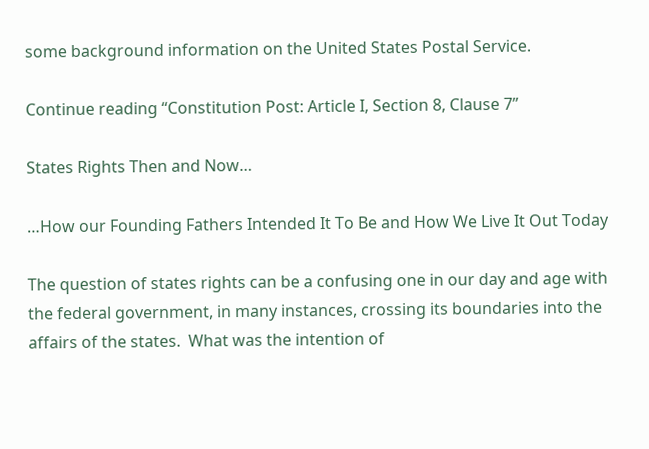some background information on the United States Postal Service.

Continue reading “Constitution Post: Article I, Section 8, Clause 7”

States Rights Then and Now…

…How our Founding Fathers Intended It To Be and How We Live It Out Today

The question of states rights can be a confusing one in our day and age with the federal government, in many instances, crossing its boundaries into the affairs of the states.  What was the intention of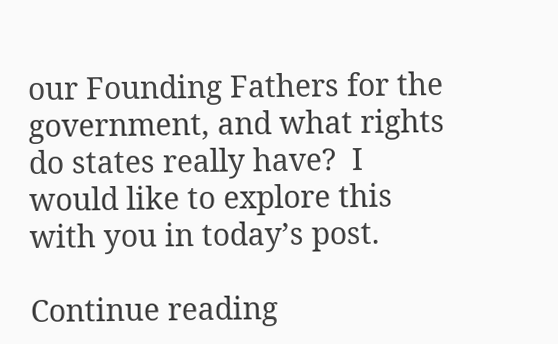our Founding Fathers for the government, and what rights do states really have?  I would like to explore this with you in today’s post.

Continue reading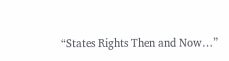“States Rights Then and Now…”